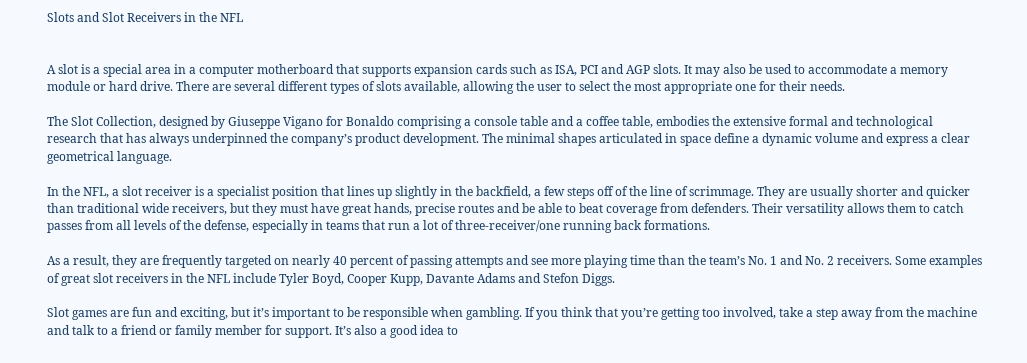Slots and Slot Receivers in the NFL


A slot is a special area in a computer motherboard that supports expansion cards such as ISA, PCI and AGP slots. It may also be used to accommodate a memory module or hard drive. There are several different types of slots available, allowing the user to select the most appropriate one for their needs.

The Slot Collection, designed by Giuseppe Vigano for Bonaldo comprising a console table and a coffee table, embodies the extensive formal and technological research that has always underpinned the company’s product development. The minimal shapes articulated in space define a dynamic volume and express a clear geometrical language.

In the NFL, a slot receiver is a specialist position that lines up slightly in the backfield, a few steps off of the line of scrimmage. They are usually shorter and quicker than traditional wide receivers, but they must have great hands, precise routes and be able to beat coverage from defenders. Their versatility allows them to catch passes from all levels of the defense, especially in teams that run a lot of three-receiver/one running back formations.

As a result, they are frequently targeted on nearly 40 percent of passing attempts and see more playing time than the team’s No. 1 and No. 2 receivers. Some examples of great slot receivers in the NFL include Tyler Boyd, Cooper Kupp, Davante Adams and Stefon Diggs.

Slot games are fun and exciting, but it’s important to be responsible when gambling. If you think that you’re getting too involved, take a step away from the machine and talk to a friend or family member for support. It’s also a good idea to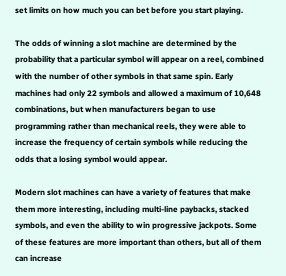set limits on how much you can bet before you start playing.

The odds of winning a slot machine are determined by the probability that a particular symbol will appear on a reel, combined with the number of other symbols in that same spin. Early machines had only 22 symbols and allowed a maximum of 10,648 combinations, but when manufacturers began to use programming rather than mechanical reels, they were able to increase the frequency of certain symbols while reducing the odds that a losing symbol would appear.

Modern slot machines can have a variety of features that make them more interesting, including multi-line paybacks, stacked symbols, and even the ability to win progressive jackpots. Some of these features are more important than others, but all of them can increase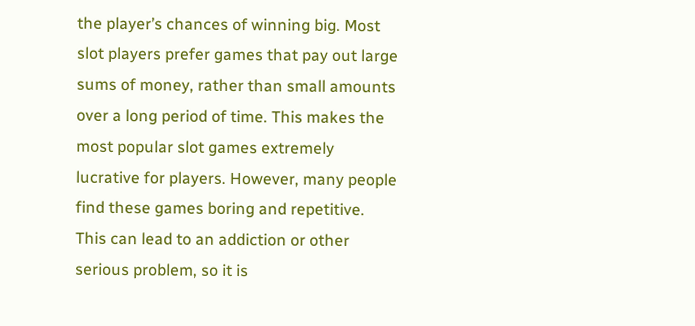the player’s chances of winning big. Most slot players prefer games that pay out large sums of money, rather than small amounts over a long period of time. This makes the most popular slot games extremely lucrative for players. However, many people find these games boring and repetitive. This can lead to an addiction or other serious problem, so it is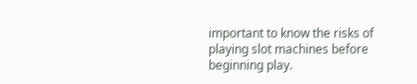important to know the risks of playing slot machines before beginning play.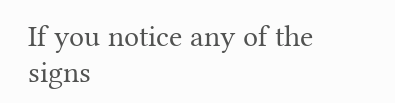If you notice any of the signs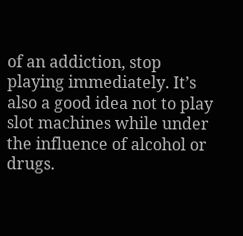of an addiction, stop playing immediately. It’s also a good idea not to play slot machines while under the influence of alcohol or drugs.